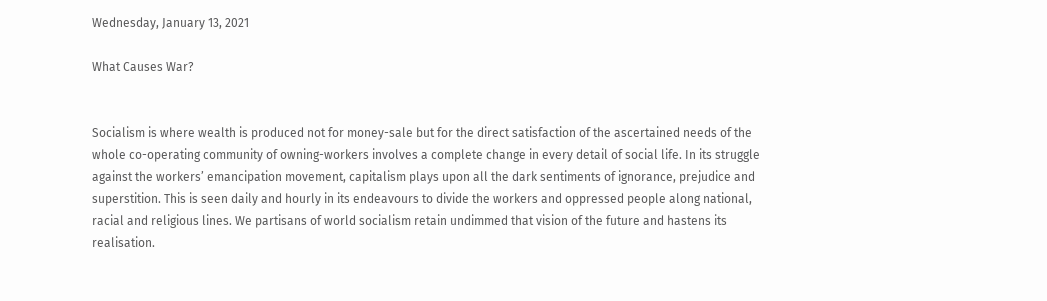Wednesday, January 13, 2021

What Causes War?


Socialism is where wealth is produced not for money-sale but for the direct satisfaction of the ascertained needs of the whole co-operating community of owning-workers involves a complete change in every detail of social life. In its struggle against the workers’ emancipation movement, capitalism plays upon all the dark sentiments of ignorance, prejudice and superstition. This is seen daily and hourly in its endeavours to divide the workers and oppressed people along national, racial and religious lines. We partisans of world socialism retain undimmed that vision of the future and hastens its realisation.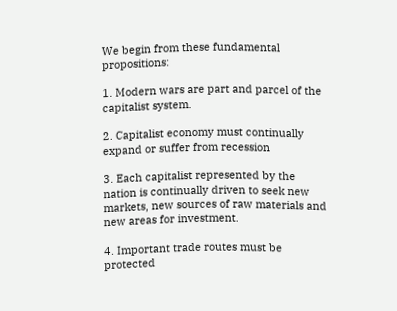We begin from these fundamental propositions:

1. Modern wars are part and parcel of the capitalist system.

2. Capitalist economy must continually expand or suffer from recession

3. Each capitalist represented by the nation is continually driven to seek new markets, new sources of raw materials and new areas for investment.

4. Important trade routes must be protected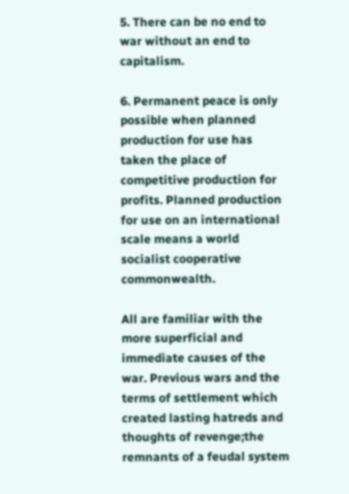5. There can be no end to war without an end to capitalism.

6. Permanent peace is only possible when planned production for use has taken the place of competitive production for profits. Planned production for use on an international scale means a world socialist cooperative commonwealth.

All are familiar with the more superficial and immediate causes of the war. Previous wars and the terms of settlement which created lasting hatreds and thoughts of revenge;the remnants of a feudal system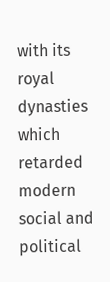with its royal dynasties which retarded modern social and political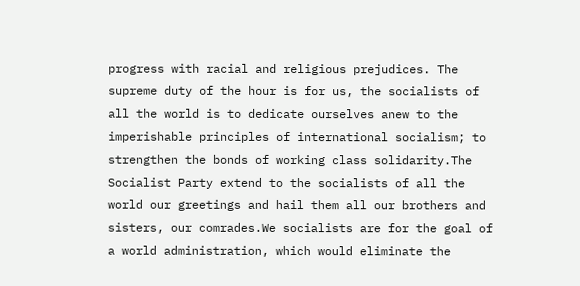progress with racial and religious prejudices. The supreme duty of the hour is for us, the socialists of all the world is to dedicate ourselves anew to the imperishable principles of international socialism; to strengthen the bonds of working class solidarity.The Socialist Party extend to the socialists of all the world our greetings and hail them all our brothers and sisters, our comrades.We socialists are for the goal of a world administration, which would eliminate the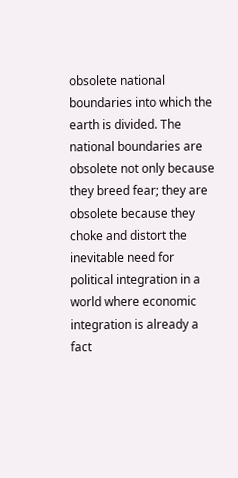obsolete national boundaries into which the earth is divided. The national boundaries are obsolete not only because they breed fear; they are obsolete because they choke and distort the inevitable need for political integration in a world where economic integration is already a fact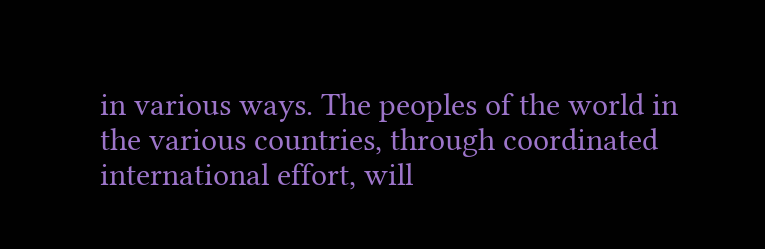in various ways. The peoples of the world in the various countries, through coordinated international effort, will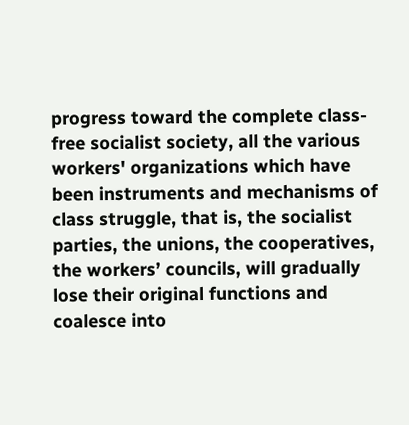progress toward the complete class-free socialist society, all the various workers' organizations which have been instruments and mechanisms of class struggle, that is, the socialist parties, the unions, the cooperatives, the workers’ councils, will gradually lose their original functions and coalesce into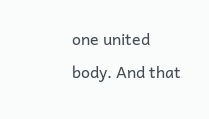one united body. And that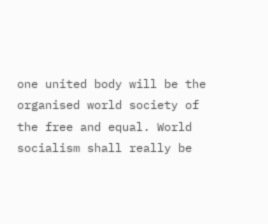one united body will be the organised world society of the free and equal. World socialism shall really be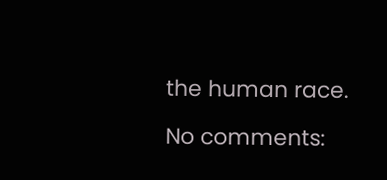the human race.

No comments: